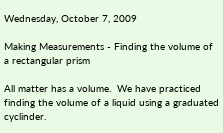Wednesday, October 7, 2009

Making Measurements - Finding the volume of a rectangular prism

All matter has a volume.  We have practiced finding the volume of a liquid using a graduated cyclinder.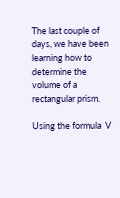The last couple of days, we have been learning how to determine the volume of a rectangular prism.

Using the formula  V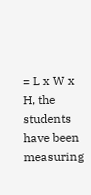= L x W x H, the students have been measuring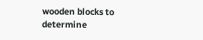wooden blocks to determine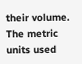their volume.  The metric units used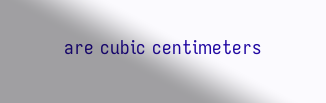are cubic centimeters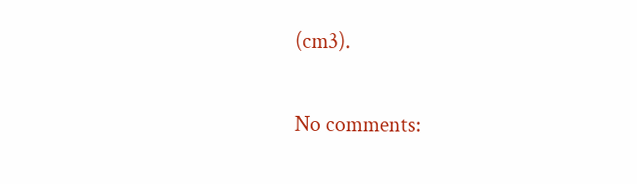(cm3).

No comments: